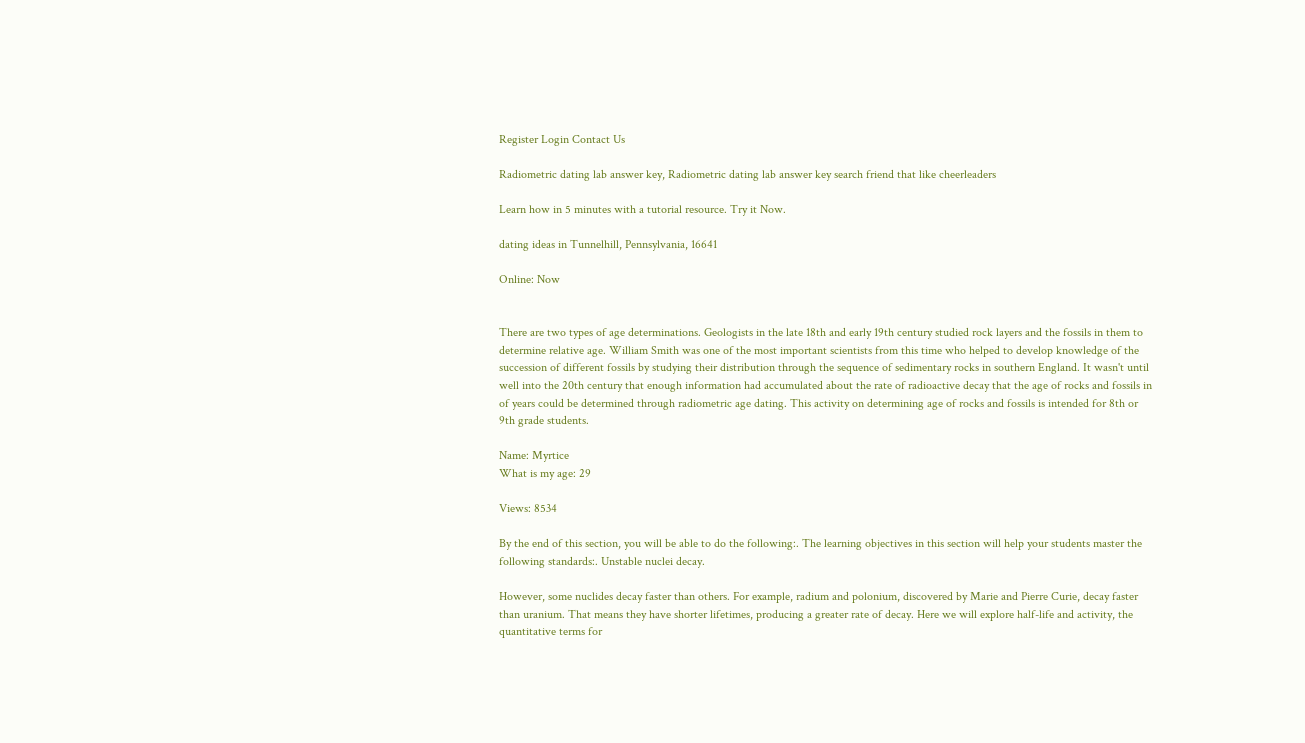Register Login Contact Us

Radiometric dating lab answer key, Radiometric dating lab answer key search friend that like cheerleaders

Learn how in 5 minutes with a tutorial resource. Try it Now.

dating ideas in Tunnelhill, Pennsylvania, 16641

Online: Now


There are two types of age determinations. Geologists in the late 18th and early 19th century studied rock layers and the fossils in them to determine relative age. William Smith was one of the most important scientists from this time who helped to develop knowledge of the succession of different fossils by studying their distribution through the sequence of sedimentary rocks in southern England. It wasn't until well into the 20th century that enough information had accumulated about the rate of radioactive decay that the age of rocks and fossils in of years could be determined through radiometric age dating. This activity on determining age of rocks and fossils is intended for 8th or 9th grade students.

Name: Myrtice
What is my age: 29

Views: 8534

By the end of this section, you will be able to do the following:. The learning objectives in this section will help your students master the following standards:. Unstable nuclei decay.

However, some nuclides decay faster than others. For example, radium and polonium, discovered by Marie and Pierre Curie, decay faster than uranium. That means they have shorter lifetimes, producing a greater rate of decay. Here we will explore half-life and activity, the quantitative terms for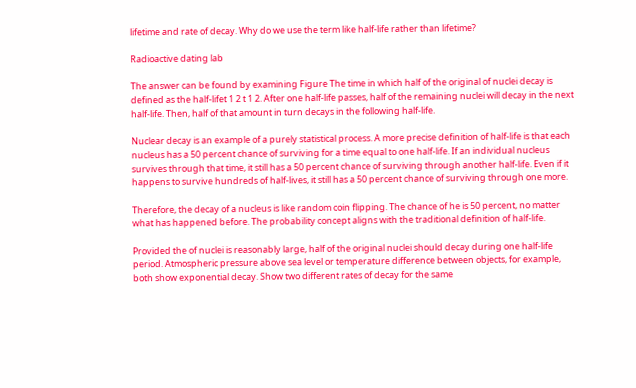lifetime and rate of decay. Why do we use the term like half-life rather than lifetime?

Radioactive dating lab

The answer can be found by examining Figure The time in which half of the original of nuclei decay is defined as the half-lifet 1 2 t 1 2. After one half-life passes, half of the remaining nuclei will decay in the next half-life. Then, half of that amount in turn decays in the following half-life.

Nuclear decay is an example of a purely statistical process. A more precise definition of half-life is that each nucleus has a 50 percent chance of surviving for a time equal to one half-life. If an individual nucleus survives through that time, it still has a 50 percent chance of surviving through another half-life. Even if it happens to survive hundreds of half-lives, it still has a 50 percent chance of surviving through one more.

Therefore, the decay of a nucleus is like random coin flipping. The chance of he is 50 percent, no matter what has happened before. The probability concept aligns with the traditional definition of half-life.

Provided the of nuclei is reasonably large, half of the original nuclei should decay during one half-life period. Atmospheric pressure above sea level or temperature difference between objects, for example, both show exponential decay. Show two different rates of decay for the same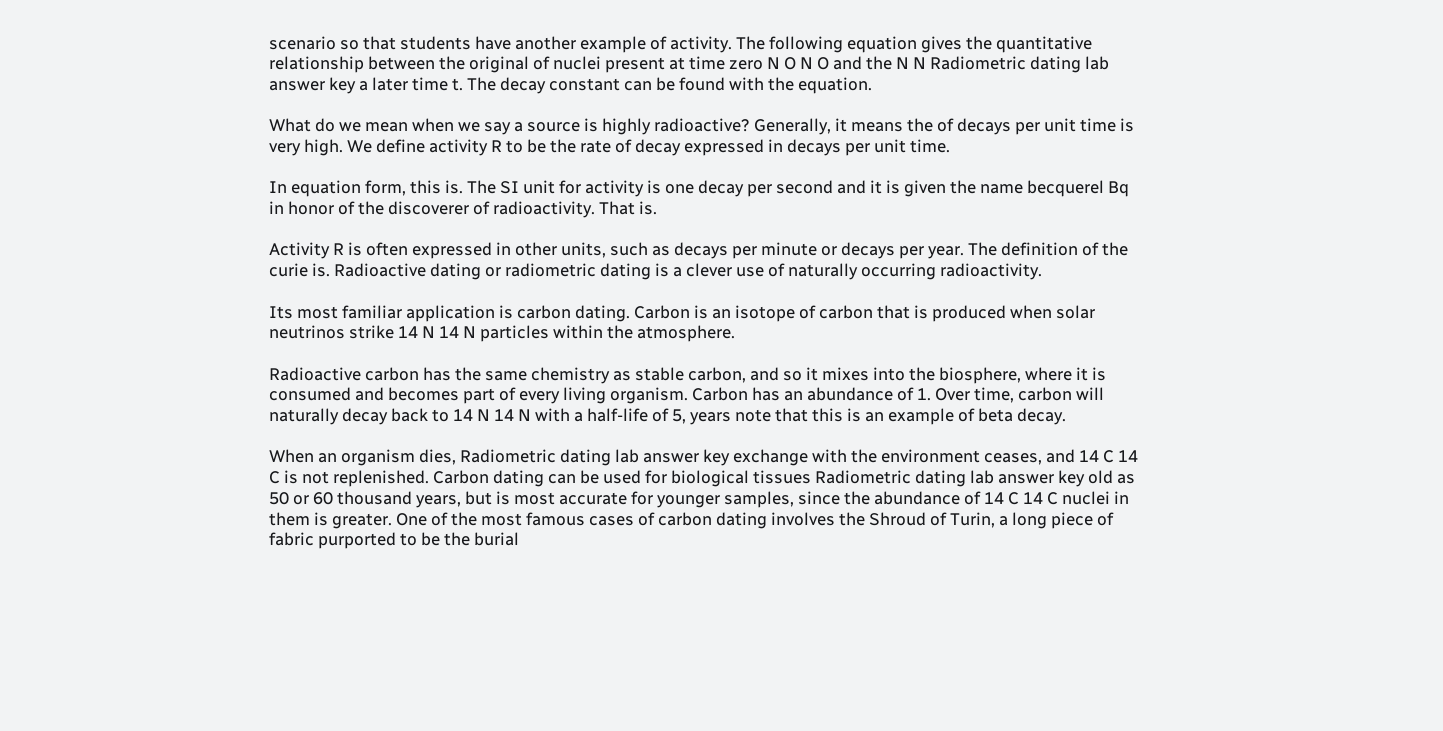scenario so that students have another example of activity. The following equation gives the quantitative relationship between the original of nuclei present at time zero N O N O and the N N Radiometric dating lab answer key a later time t. The decay constant can be found with the equation.

What do we mean when we say a source is highly radioactive? Generally, it means the of decays per unit time is very high. We define activity R to be the rate of decay expressed in decays per unit time.

In equation form, this is. The SI unit for activity is one decay per second and it is given the name becquerel Bq in honor of the discoverer of radioactivity. That is.

Activity R is often expressed in other units, such as decays per minute or decays per year. The definition of the curie is. Radioactive dating or radiometric dating is a clever use of naturally occurring radioactivity.

Its most familiar application is carbon dating. Carbon is an isotope of carbon that is produced when solar neutrinos strike 14 N 14 N particles within the atmosphere.

Radioactive carbon has the same chemistry as stable carbon, and so it mixes into the biosphere, where it is consumed and becomes part of every living organism. Carbon has an abundance of 1. Over time, carbon will naturally decay back to 14 N 14 N with a half-life of 5, years note that this is an example of beta decay.

When an organism dies, Radiometric dating lab answer key exchange with the environment ceases, and 14 C 14 C is not replenished. Carbon dating can be used for biological tissues Radiometric dating lab answer key old as 50 or 60 thousand years, but is most accurate for younger samples, since the abundance of 14 C 14 C nuclei in them is greater. One of the most famous cases of carbon dating involves the Shroud of Turin, a long piece of fabric purported to be the burial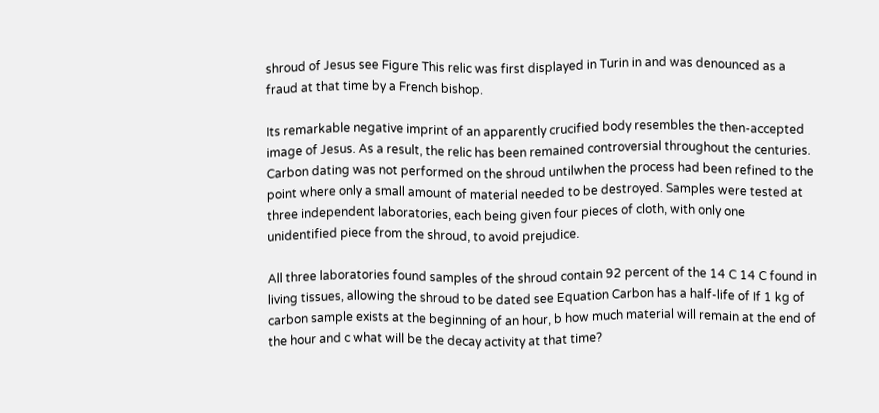shroud of Jesus see Figure This relic was first displayed in Turin in and was denounced as a fraud at that time by a French bishop.

Its remarkable negative imprint of an apparently crucified body resembles the then-accepted image of Jesus. As a result, the relic has been remained controversial throughout the centuries. Carbon dating was not performed on the shroud untilwhen the process had been refined to the point where only a small amount of material needed to be destroyed. Samples were tested at three independent laboratories, each being given four pieces of cloth, with only one unidentified piece from the shroud, to avoid prejudice.

All three laboratories found samples of the shroud contain 92 percent of the 14 C 14 C found in living tissues, allowing the shroud to be dated see Equation Carbon has a half-life of If 1 kg of carbon sample exists at the beginning of an hour, b how much material will remain at the end of the hour and c what will be the decay activity at that time?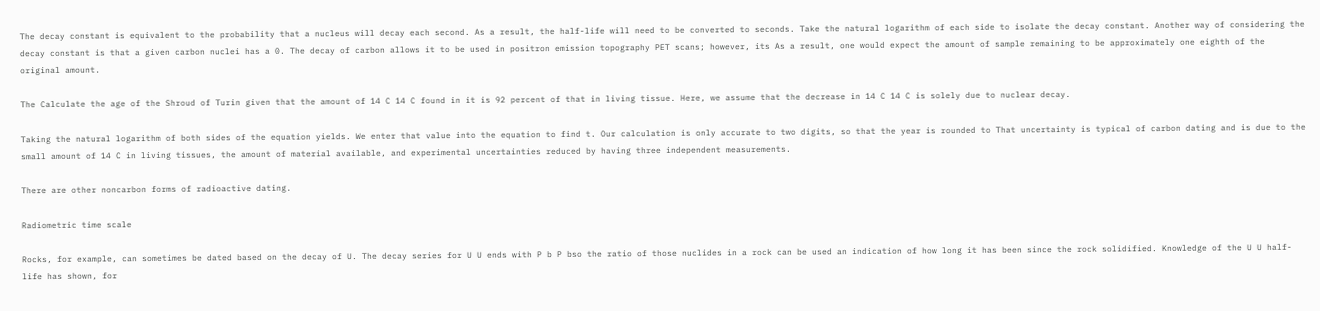The decay constant is equivalent to the probability that a nucleus will decay each second. As a result, the half-life will need to be converted to seconds. Take the natural logarithm of each side to isolate the decay constant. Another way of considering the decay constant is that a given carbon nuclei has a 0. The decay of carbon allows it to be used in positron emission topography PET scans; however, its As a result, one would expect the amount of sample remaining to be approximately one eighth of the original amount.

The Calculate the age of the Shroud of Turin given that the amount of 14 C 14 C found in it is 92 percent of that in living tissue. Here, we assume that the decrease in 14 C 14 C is solely due to nuclear decay.

Taking the natural logarithm of both sides of the equation yields. We enter that value into the equation to find t. Our calculation is only accurate to two digits, so that the year is rounded to That uncertainty is typical of carbon dating and is due to the small amount of 14 C in living tissues, the amount of material available, and experimental uncertainties reduced by having three independent measurements.

There are other noncarbon forms of radioactive dating.

Radiometric time scale

Rocks, for example, can sometimes be dated based on the decay of U. The decay series for U U ends with P b P bso the ratio of those nuclides in a rock can be used an indication of how long it has been since the rock solidified. Knowledge of the U U half-life has shown, for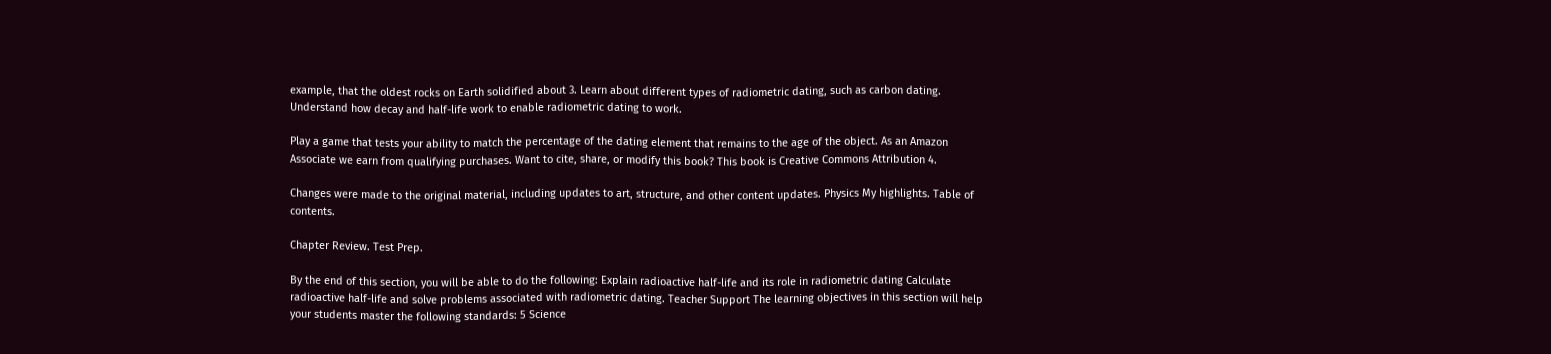example, that the oldest rocks on Earth solidified about 3. Learn about different types of radiometric dating, such as carbon dating. Understand how decay and half-life work to enable radiometric dating to work.

Play a game that tests your ability to match the percentage of the dating element that remains to the age of the object. As an Amazon Associate we earn from qualifying purchases. Want to cite, share, or modify this book? This book is Creative Commons Attribution 4.

Changes were made to the original material, including updates to art, structure, and other content updates. Physics My highlights. Table of contents.

Chapter Review. Test Prep.

By the end of this section, you will be able to do the following: Explain radioactive half-life and its role in radiometric dating Calculate radioactive half-life and solve problems associated with radiometric dating. Teacher Support The learning objectives in this section will help your students master the following standards: 5 Science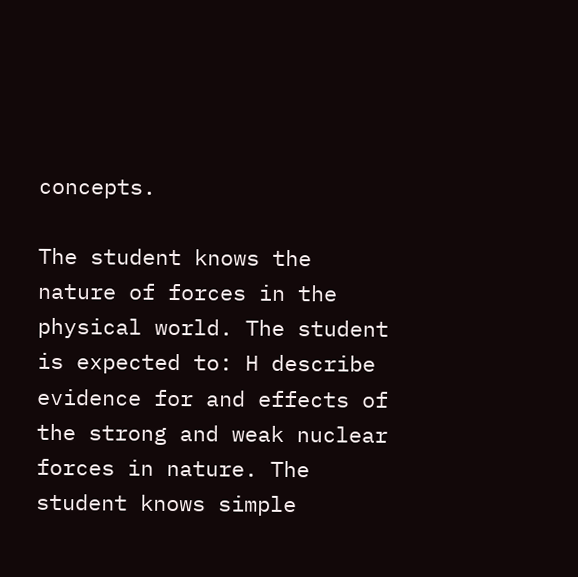concepts.

The student knows the nature of forces in the physical world. The student is expected to: H describe evidence for and effects of the strong and weak nuclear forces in nature. The student knows simple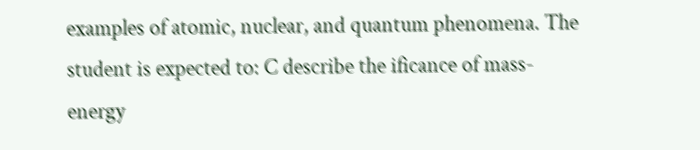examples of atomic, nuclear, and quantum phenomena. The student is expected to: C describe the ificance of mass-energy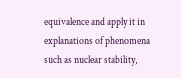equivalence and apply it in explanations of phenomena such as nuclear stability,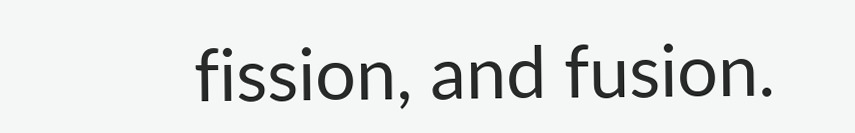fission, and fusion.